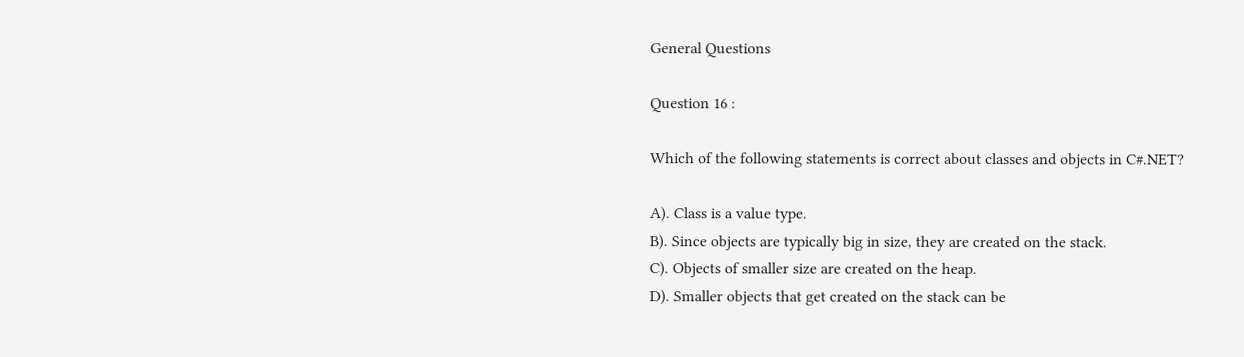General Questions

Question 16 :

Which of the following statements is correct about classes and objects in C#.NET?

A). Class is a value type.
B). Since objects are typically big in size, they are created on the stack.
C). Objects of smaller size are created on the heap.
D). Smaller objects that get created on the stack can be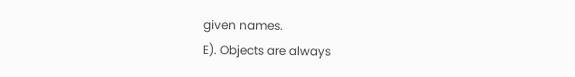given names.
E). Objects are always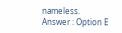nameless.
Answer : Option E